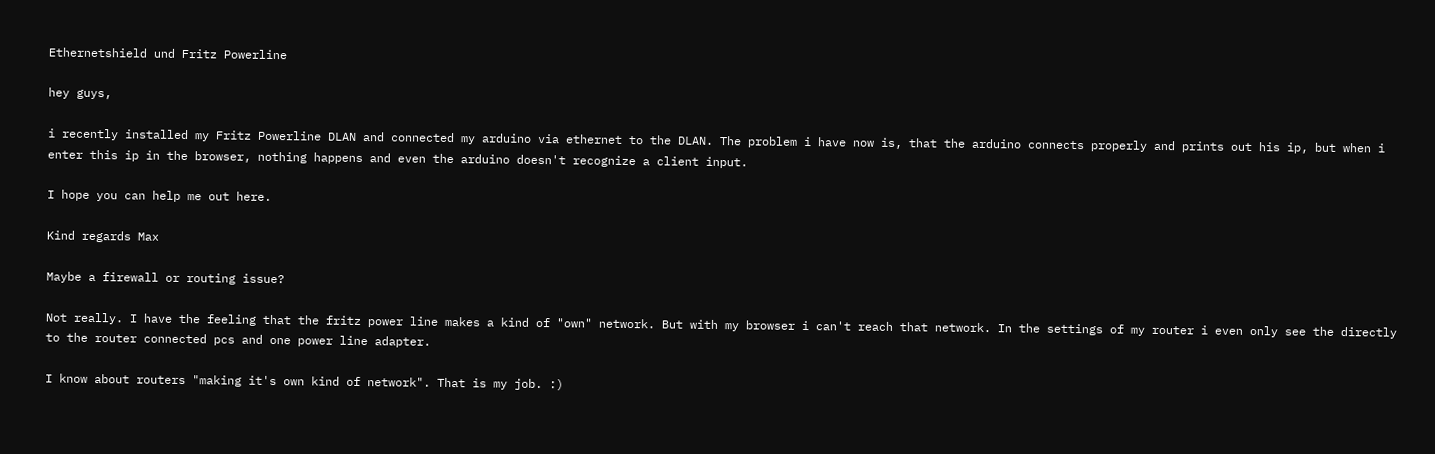Ethernetshield und Fritz Powerline

hey guys,

i recently installed my Fritz Powerline DLAN and connected my arduino via ethernet to the DLAN. The problem i have now is, that the arduino connects properly and prints out his ip, but when i enter this ip in the browser, nothing happens and even the arduino doesn't recognize a client input.

I hope you can help me out here.

Kind regards Max

Maybe a firewall or routing issue?

Not really. I have the feeling that the fritz power line makes a kind of "own" network. But with my browser i can't reach that network. In the settings of my router i even only see the directly to the router connected pcs and one power line adapter.

I know about routers "making it's own kind of network". That is my job. :)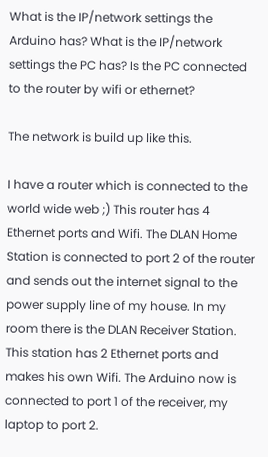What is the IP/network settings the Arduino has? What is the IP/network settings the PC has? Is the PC connected to the router by wifi or ethernet?

The network is build up like this.

I have a router which is connected to the world wide web ;) This router has 4 Ethernet ports and Wifi. The DLAN Home Station is connected to port 2 of the router and sends out the internet signal to the power supply line of my house. In my room there is the DLAN Receiver Station. This station has 2 Ethernet ports and makes his own Wifi. The Arduino now is connected to port 1 of the receiver, my laptop to port 2.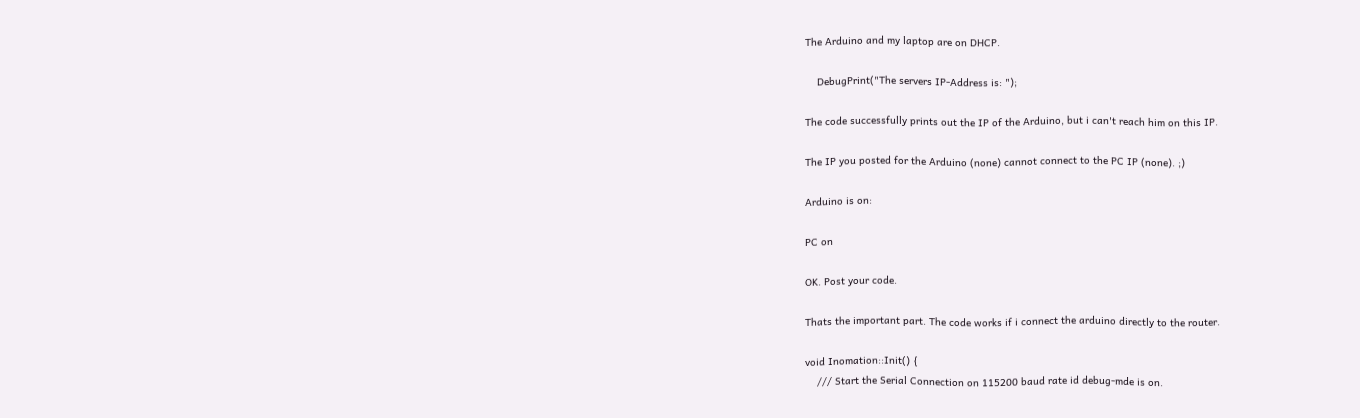The Arduino and my laptop are on DHCP.

    DebugPrint("The servers IP-Address is: ");

The code successfully prints out the IP of the Arduino, but i can't reach him on this IP.

The IP you posted for the Arduino (none) cannot connect to the PC IP (none). ;)

Arduino is on:

PC on

OK. Post your code.

Thats the important part. The code works if i connect the arduino directly to the router.

void Inomation::Init() {
    /// Start the Serial Connection on 115200 baud rate id debug-mde is on.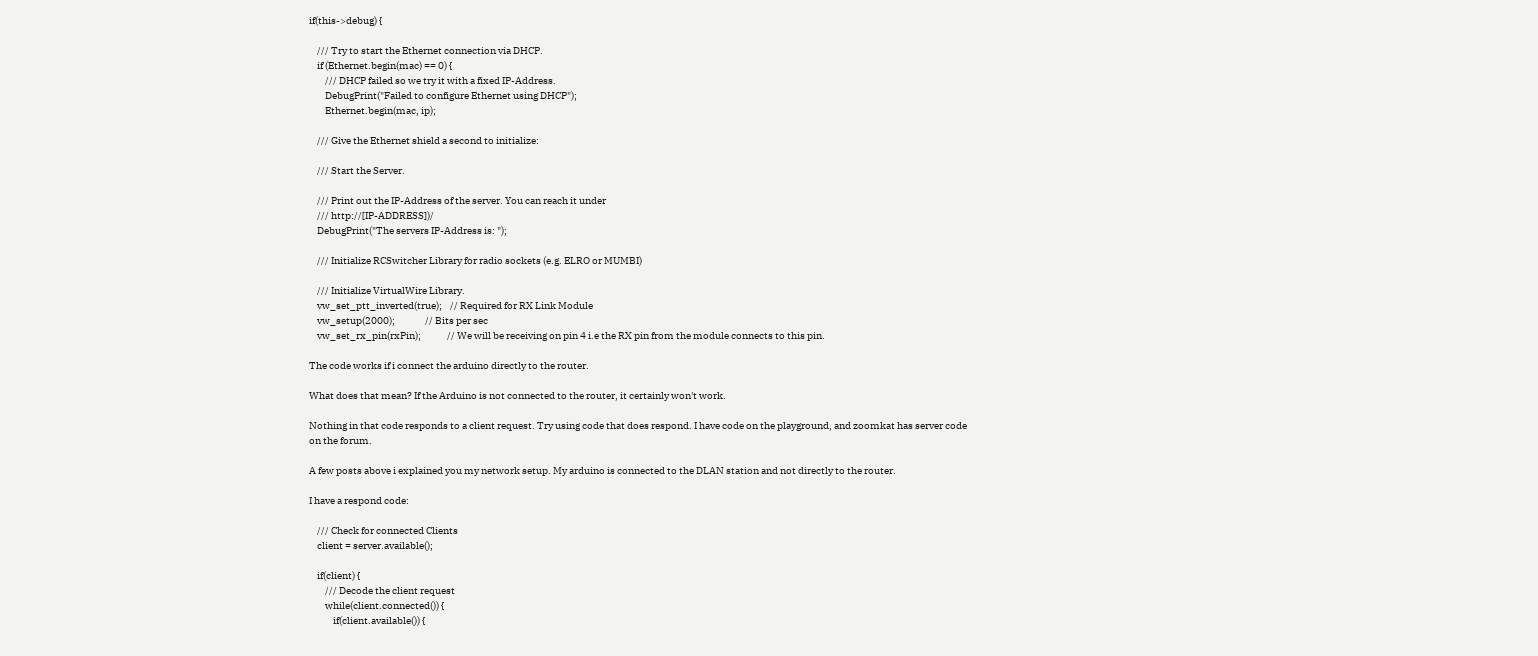if(this->debug) {

    /// Try to start the Ethernet connection via DHCP.
    if (Ethernet.begin(mac) == 0) {
        /// DHCP failed so we try it with a fixed IP-Address.
        DebugPrint("Failed to configure Ethernet using DHCP");
        Ethernet.begin(mac, ip);

    /// Give the Ethernet shield a second to initialize:

    /// Start the Server.

    /// Print out the IP-Address of the server. You can reach it under
    /// http://[IP-ADDRESS])/
    DebugPrint("The servers IP-Address is: ");

    /// Initialize RCSwitcher Library for radio sockets (e.g. ELRO or MUMBI)

    /// Initialize VirtualWire Library.
    vw_set_ptt_inverted(true);    // Required for RX Link Module
    vw_setup(2000);               // Bits per sec
    vw_set_rx_pin(rxPin);             // We will be receiving on pin 4 i.e the RX pin from the module connects to this pin.

The code works if i connect the arduino directly to the router.

What does that mean? If the Arduino is not connected to the router, it certainly won't work.

Nothing in that code responds to a client request. Try using code that does respond. I have code on the playground, and zoomkat has server code on the forum.

A few posts above i explained you my network setup. My arduino is connected to the DLAN station and not directly to the router.

I have a respond code:

    /// Check for connected Clients
    client = server.available();

    if(client) {
        /// Decode the client request
        while(client.connected()) {
            if(client.available()) {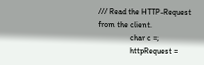/// Read the HTTP-Request from the client.
                char c =;
                httpRequest =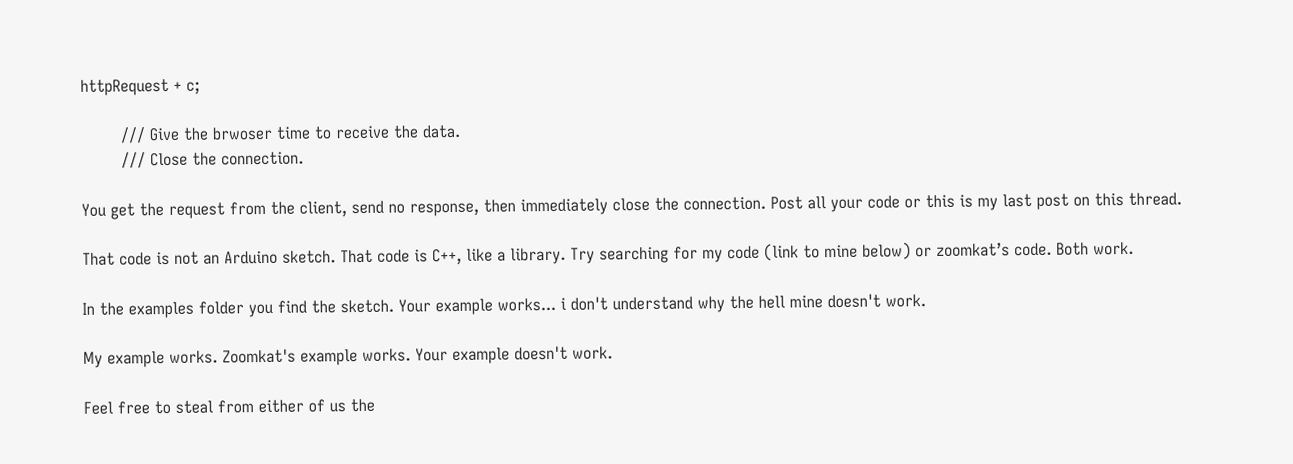httpRequest + c;

        /// Give the brwoser time to receive the data.
        /// Close the connection.

You get the request from the client, send no response, then immediately close the connection. Post all your code or this is my last post on this thread.

That code is not an Arduino sketch. That code is C++, like a library. Try searching for my code (link to mine below) or zoomkat’s code. Both work.

In the examples folder you find the sketch. Your example works... i don't understand why the hell mine doesn't work.

My example works. Zoomkat's example works. Your example doesn't work.

Feel free to steal from either of us the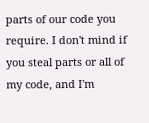parts of our code you require. I don't mind if you steal parts or all of my code, and I'm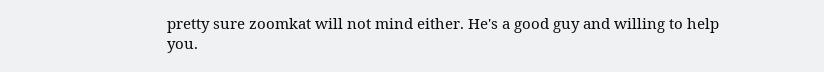pretty sure zoomkat will not mind either. He's a good guy and willing to help you.